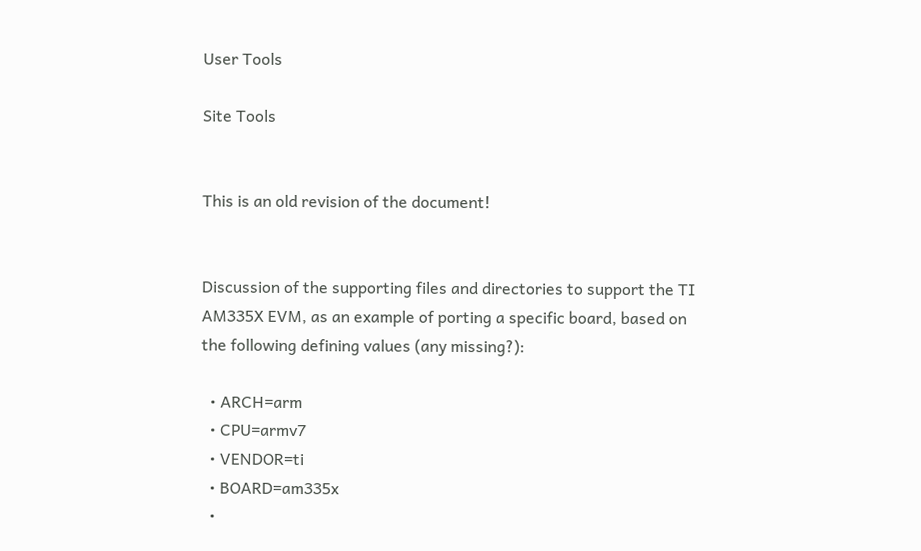User Tools

Site Tools


This is an old revision of the document!


Discussion of the supporting files and directories to support the TI AM335X EVM, as an example of porting a specific board, based on the following defining values (any missing?):

  • ARCH=arm
  • CPU=armv7
  • VENDOR=ti
  • BOARD=am335x
  •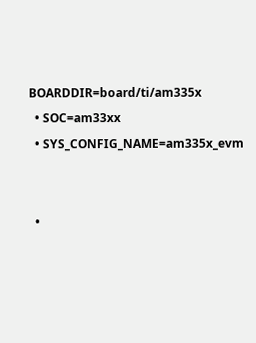BOARDDIR=board/ti/am335x
  • SOC=am33xx
  • SYS_CONFIG_NAME=am335x_evm


  •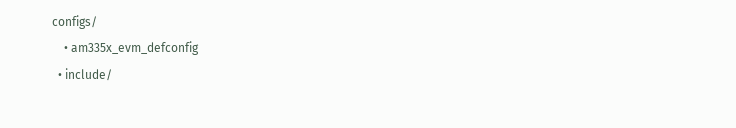configs/
    • am335x_evm_defconfig
  • include/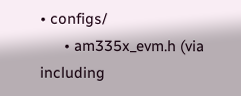• configs/
      • am335x_evm.h (via including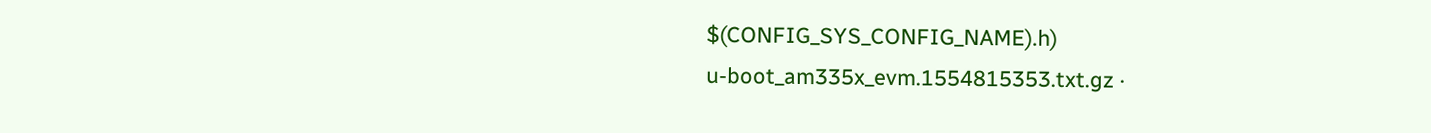$(CONFIG_SYS_CONFIG_NAME).h)
u-boot_am335x_evm.1554815353.txt.gz ·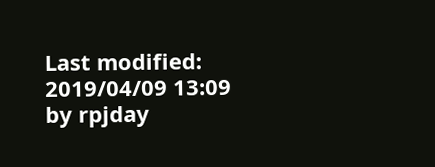Last modified: 2019/04/09 13:09 by rpjday